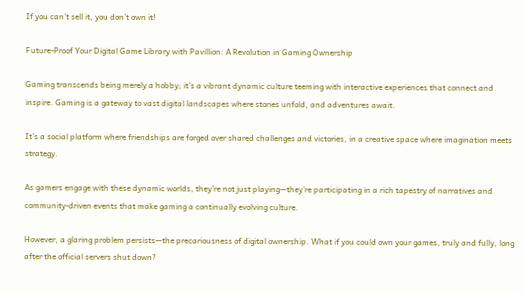If you can’t sell it, you don’t own it!

Future-Proof Your Digital Game Library with Pavillion: A Revolution in Gaming Ownership

Gaming transcends being merely a hobby; it’s a vibrant dynamic culture teeming with interactive experiences that connect and inspire. Gaming is a gateway to vast digital landscapes where stories unfold, and adventures await.

It’s a social platform where friendships are forged over shared challenges and victories, in a creative space where imagination meets strategy.

As gamers engage with these dynamic worlds, they’re not just playing—they’re participating in a rich tapestry of narratives and community-driven events that make gaming a continually evolving culture.

However, a glaring problem persists—the precariousness of digital ownership. What if you could own your games, truly and fully, long after the official servers shut down?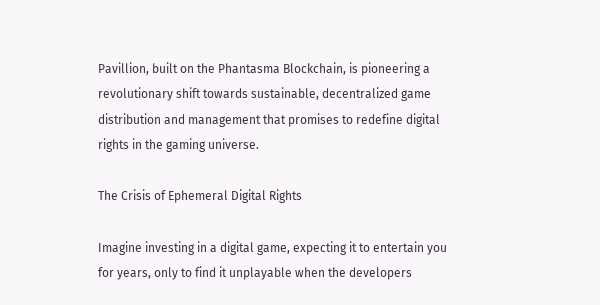Pavillion, built on the Phantasma Blockchain, is pioneering a revolutionary shift towards sustainable, decentralized game distribution and management that promises to redefine digital rights in the gaming universe.

The Crisis of Ephemeral Digital Rights

Imagine investing in a digital game, expecting it to entertain you for years, only to find it unplayable when the developers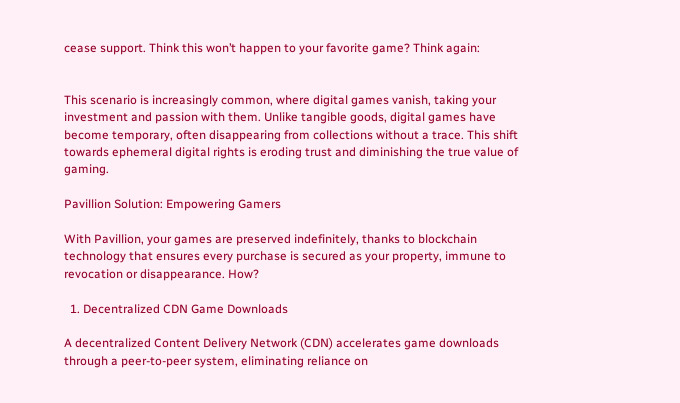cease support. Think this won’t happen to your favorite game? Think again:


This scenario is increasingly common, where digital games vanish, taking your investment and passion with them. Unlike tangible goods, digital games have become temporary, often disappearing from collections without a trace. This shift towards ephemeral digital rights is eroding trust and diminishing the true value of gaming.

Pavillion Solution: Empowering Gamers

With Pavillion, your games are preserved indefinitely, thanks to blockchain technology that ensures every purchase is secured as your property, immune to revocation or disappearance. How?

  1. Decentralized CDN Game Downloads

A decentralized Content Delivery Network (CDN) accelerates game downloads through a peer-to-peer system, eliminating reliance on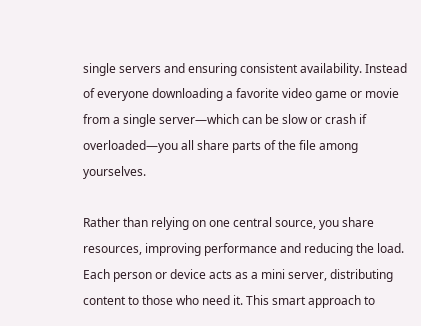single servers and ensuring consistent availability. Instead of everyone downloading a favorite video game or movie from a single server—which can be slow or crash if overloaded—you all share parts of the file among yourselves.

Rather than relying on one central source, you share resources, improving performance and reducing the load. Each person or device acts as a mini server, distributing content to those who need it. This smart approach to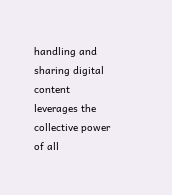handling and sharing digital content leverages the collective power of all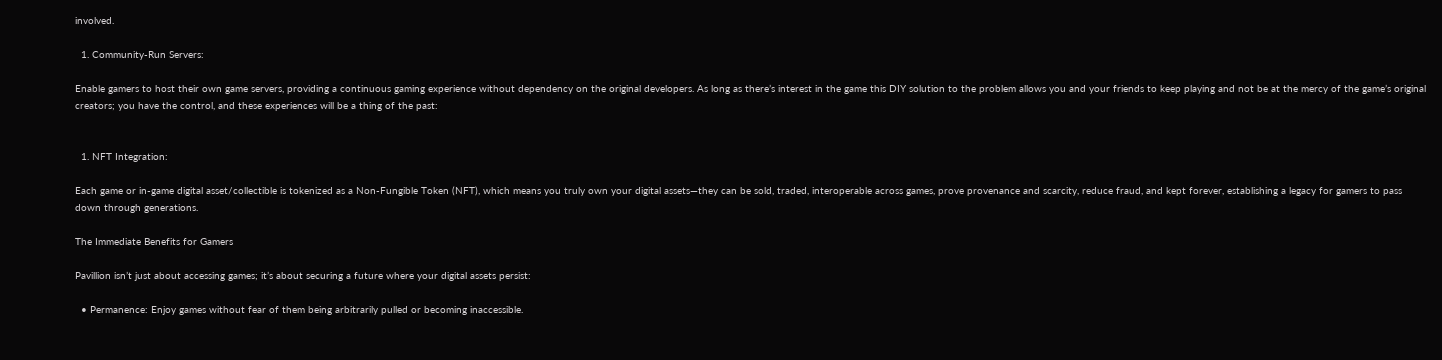involved.

  1. Community-Run Servers:

Enable gamers to host their own game servers, providing a continuous gaming experience without dependency on the original developers. As long as there’s interest in the game this DIY solution to the problem allows you and your friends to keep playing and not be at the mercy of the game’s original creators; you have the control, and these experiences will be a thing of the past:


  1. NFT Integration:

Each game or in-game digital asset/collectible is tokenized as a Non-Fungible Token (NFT), which means you truly own your digital assets—they can be sold, traded, interoperable across games, prove provenance and scarcity, reduce fraud, and kept forever, establishing a legacy for gamers to pass down through generations.

The Immediate Benefits for Gamers

Pavillion isn’t just about accessing games; it’s about securing a future where your digital assets persist:

  • Permanence: Enjoy games without fear of them being arbitrarily pulled or becoming inaccessible.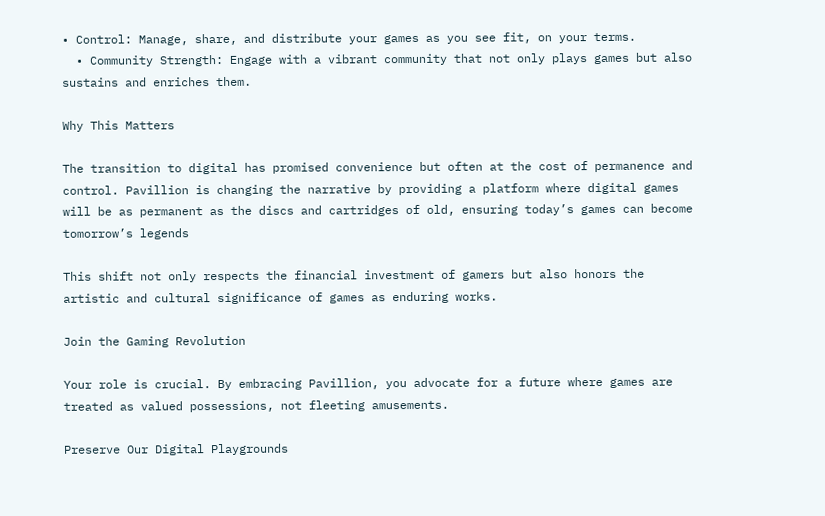• Control: Manage, share, and distribute your games as you see fit, on your terms.
  • Community Strength: Engage with a vibrant community that not only plays games but also sustains and enriches them.

Why This Matters

The transition to digital has promised convenience but often at the cost of permanence and control. Pavillion is changing the narrative by providing a platform where digital games will be as permanent as the discs and cartridges of old, ensuring today’s games can become tomorrow’s legends

This shift not only respects the financial investment of gamers but also honors the artistic and cultural significance of games as enduring works.

Join the Gaming Revolution

Your role is crucial. By embracing Pavillion, you advocate for a future where games are treated as valued possessions, not fleeting amusements.

Preserve Our Digital Playgrounds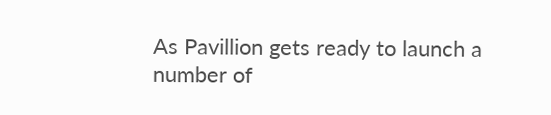As Pavillion gets ready to launch a number of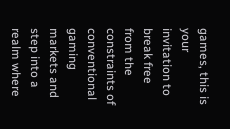games, this is your invitation to break free from the constraints of conventional gaming markets and step into a realm where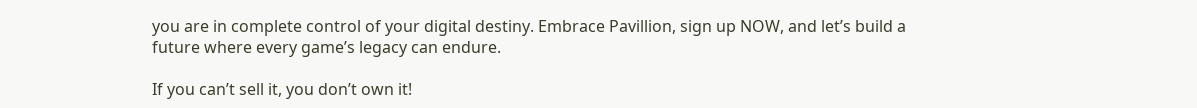you are in complete control of your digital destiny. Embrace Pavillion, sign up NOW, and let’s build a future where every game’s legacy can endure.

If you can’t sell it, you don’t own it!